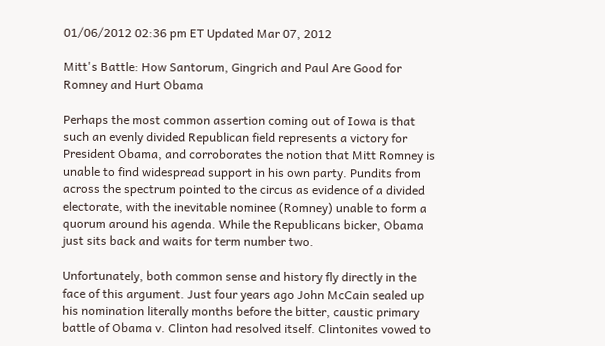01/06/2012 02:36 pm ET Updated Mar 07, 2012

Mitt's Battle: How Santorum, Gingrich and Paul Are Good for Romney and Hurt Obama

Perhaps the most common assertion coming out of Iowa is that such an evenly divided Republican field represents a victory for President Obama, and corroborates the notion that Mitt Romney is unable to find widespread support in his own party. Pundits from across the spectrum pointed to the circus as evidence of a divided electorate, with the inevitable nominee (Romney) unable to form a quorum around his agenda. While the Republicans bicker, Obama just sits back and waits for term number two.

Unfortunately, both common sense and history fly directly in the face of this argument. Just four years ago John McCain sealed up his nomination literally months before the bitter, caustic primary battle of Obama v. Clinton had resolved itself. Clintonites vowed to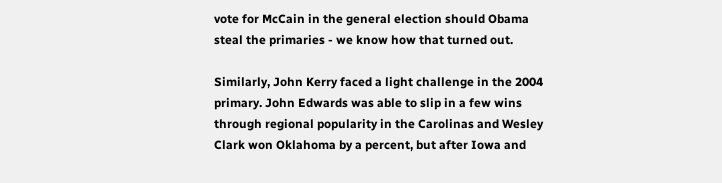vote for McCain in the general election should Obama steal the primaries - we know how that turned out.

Similarly, John Kerry faced a light challenge in the 2004 primary. John Edwards was able to slip in a few wins through regional popularity in the Carolinas and Wesley Clark won Oklahoma by a percent, but after Iowa and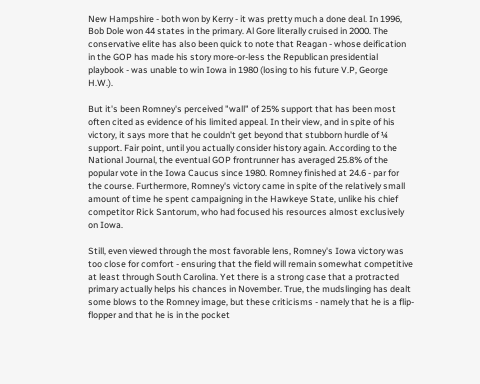New Hampshire - both won by Kerry - it was pretty much a done deal. In 1996, Bob Dole won 44 states in the primary. Al Gore literally cruised in 2000. The conservative elite has also been quick to note that Reagan - whose deification in the GOP has made his story more-or-less the Republican presidential playbook - was unable to win Iowa in 1980 (losing to his future V.P, George H.W.).

But it's been Romney's perceived "wall" of 25% support that has been most often cited as evidence of his limited appeal. In their view, and in spite of his victory, it says more that he couldn't get beyond that stubborn hurdle of ¼ support. Fair point, until you actually consider history again. According to the National Journal, the eventual GOP frontrunner has averaged 25.8% of the popular vote in the Iowa Caucus since 1980. Romney finished at 24.6 - par for the course. Furthermore, Romney's victory came in spite of the relatively small amount of time he spent campaigning in the Hawkeye State, unlike his chief competitor Rick Santorum, who had focused his resources almost exclusively on Iowa.

Still, even viewed through the most favorable lens, Romney's Iowa victory was too close for comfort - ensuring that the field will remain somewhat competitive at least through South Carolina. Yet there is a strong case that a protracted primary actually helps his chances in November. True, the mudslinging has dealt some blows to the Romney image, but these criticisms - namely that he is a flip-flopper and that he is in the pocket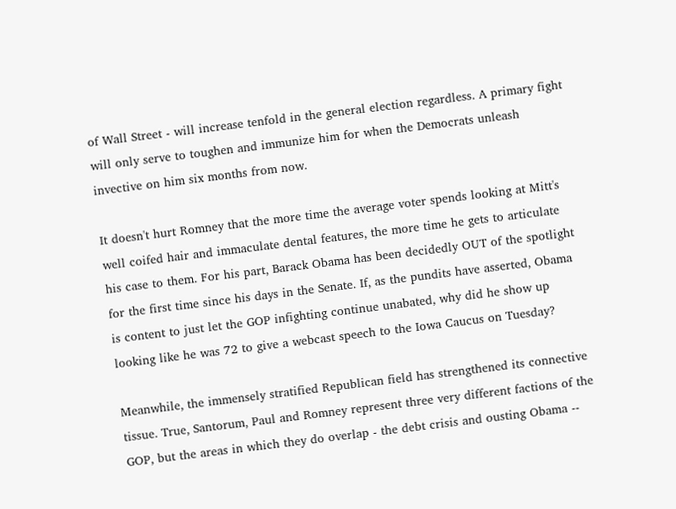of Wall Street - will increase tenfold in the general election regardless. A primary fight will only serve to toughen and immunize him for when the Democrats unleash invective on him six months from now.

It doesn't hurt Romney that the more time the average voter spends looking at Mitt's well coifed hair and immaculate dental features, the more time he gets to articulate his case to them. For his part, Barack Obama has been decidedly OUT of the spotlight for the first time since his days in the Senate. If, as the pundits have asserted, Obama is content to just let the GOP infighting continue unabated, why did he show up looking like he was 72 to give a webcast speech to the Iowa Caucus on Tuesday?

Meanwhile, the immensely stratified Republican field has strengthened its connective tissue. True, Santorum, Paul and Romney represent three very different factions of the GOP, but the areas in which they do overlap - the debt crisis and ousting Obama --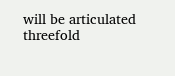will be articulated threefold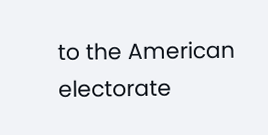to the American electorate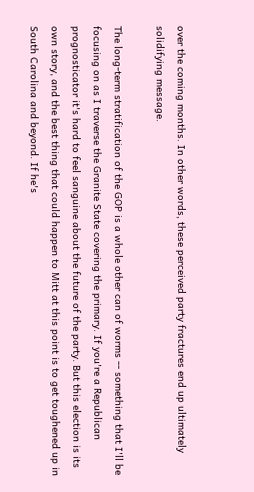over the coming months. In other words, these perceived party fractures end up ultimately solidifying message.

The long-term stratification of the GOP is a whole other can of worms -- something that I'll be focusing on as I traverse the Granite State covering the primary. If you're a Republican prognosticator it's hard to feel sanguine about the future of the party. But this election is its own story, and the best thing that could happen to Mitt at this point is to get toughened up in South Carolina and beyond. If he's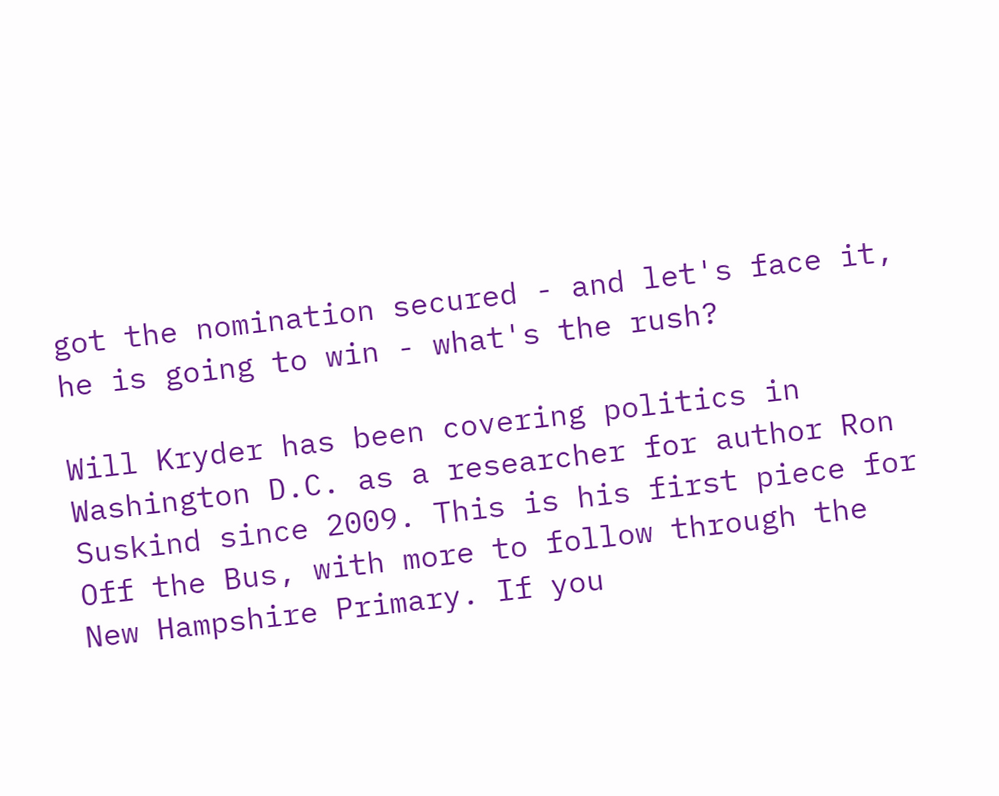got the nomination secured - and let's face it, he is going to win - what's the rush?

Will Kryder has been covering politics in Washington D.C. as a researcher for author Ron Suskind since 2009. This is his first piece for Off the Bus, with more to follow through the New Hampshire Primary. If you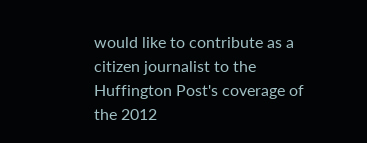would like to contribute as a citizen journalist to the Huffington Post's coverage of the 2012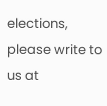elections, please write to us at